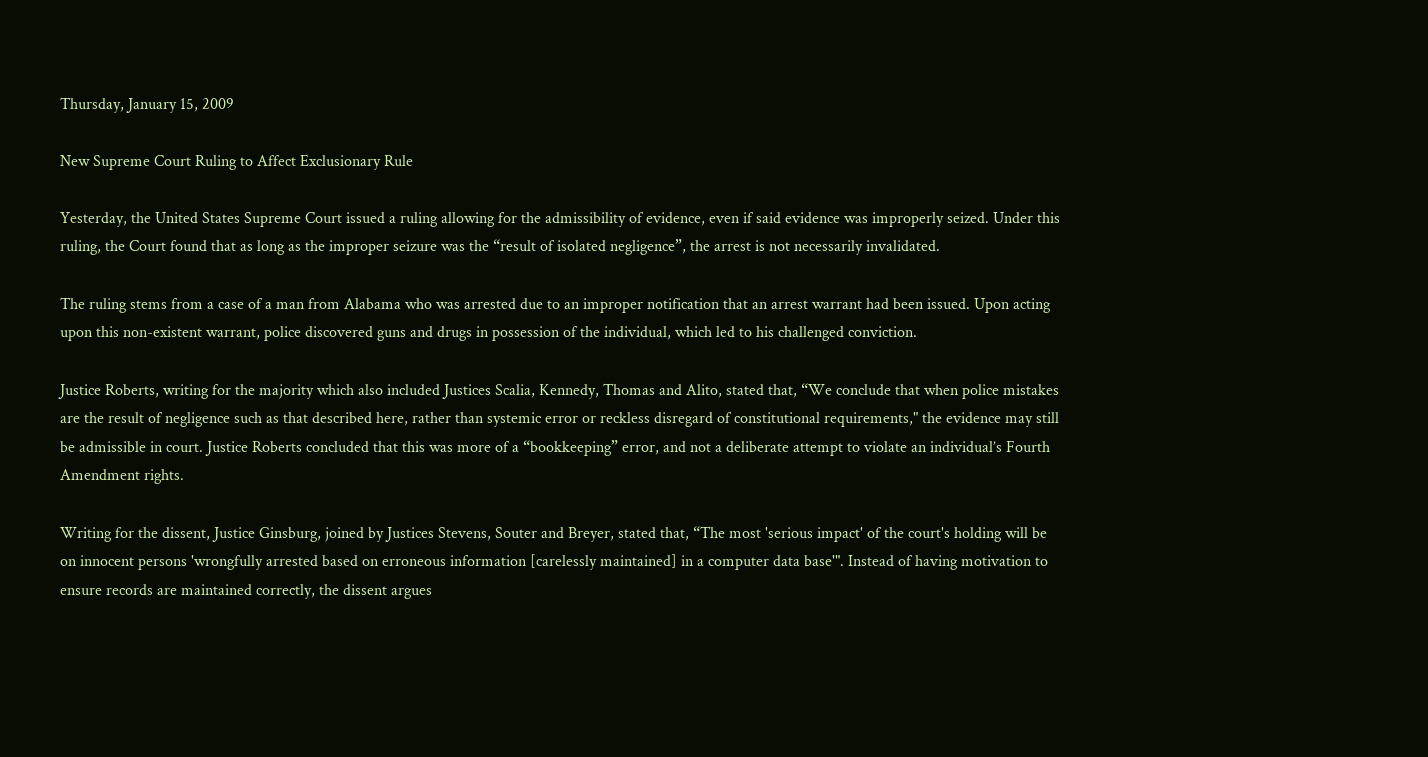Thursday, January 15, 2009

New Supreme Court Ruling to Affect Exclusionary Rule

Yesterday, the United States Supreme Court issued a ruling allowing for the admissibility of evidence, even if said evidence was improperly seized. Under this ruling, the Court found that as long as the improper seizure was the “result of isolated negligence”, the arrest is not necessarily invalidated.

The ruling stems from a case of a man from Alabama who was arrested due to an improper notification that an arrest warrant had been issued. Upon acting upon this non-existent warrant, police discovered guns and drugs in possession of the individual, which led to his challenged conviction.

Justice Roberts, writing for the majority which also included Justices Scalia, Kennedy, Thomas and Alito, stated that, “We conclude that when police mistakes are the result of negligence such as that described here, rather than systemic error or reckless disregard of constitutional requirements," the evidence may still be admissible in court. Justice Roberts concluded that this was more of a “bookkeeping” error, and not a deliberate attempt to violate an individual’s Fourth Amendment rights.

Writing for the dissent, Justice Ginsburg, joined by Justices Stevens, Souter and Breyer, stated that, “The most 'serious impact' of the court's holding will be on innocent persons 'wrongfully arrested based on erroneous information [carelessly maintained] in a computer data base'". Instead of having motivation to ensure records are maintained correctly, the dissent argues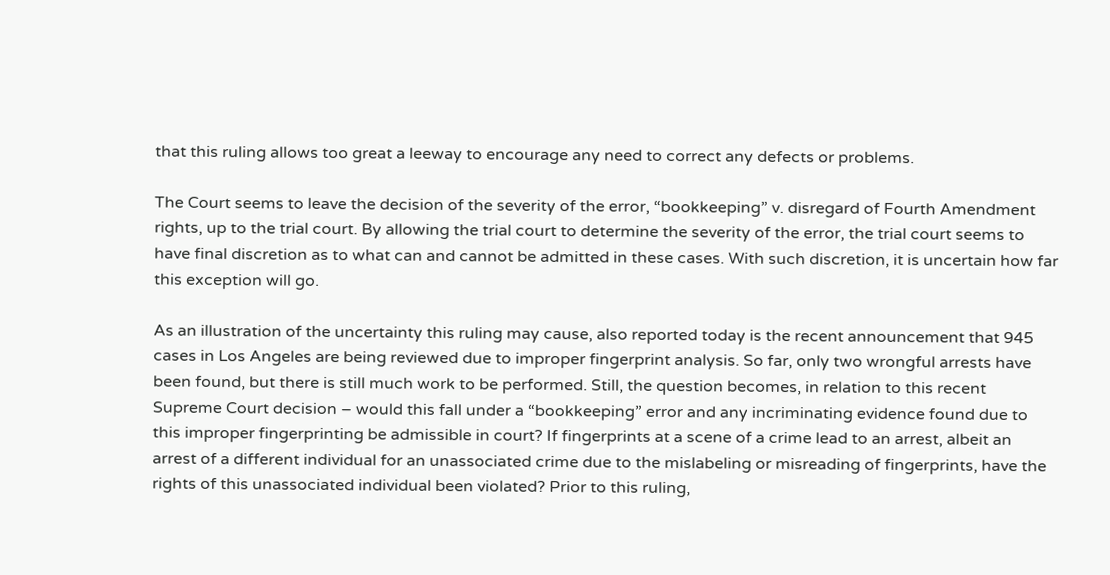that this ruling allows too great a leeway to encourage any need to correct any defects or problems.

The Court seems to leave the decision of the severity of the error, “bookkeeping” v. disregard of Fourth Amendment rights, up to the trial court. By allowing the trial court to determine the severity of the error, the trial court seems to have final discretion as to what can and cannot be admitted in these cases. With such discretion, it is uncertain how far this exception will go.

As an illustration of the uncertainty this ruling may cause, also reported today is the recent announcement that 945 cases in Los Angeles are being reviewed due to improper fingerprint analysis. So far, only two wrongful arrests have been found, but there is still much work to be performed. Still, the question becomes, in relation to this recent Supreme Court decision – would this fall under a “bookkeeping” error and any incriminating evidence found due to this improper fingerprinting be admissible in court? If fingerprints at a scene of a crime lead to an arrest, albeit an arrest of a different individual for an unassociated crime due to the mislabeling or misreading of fingerprints, have the rights of this unassociated individual been violated? Prior to this ruling,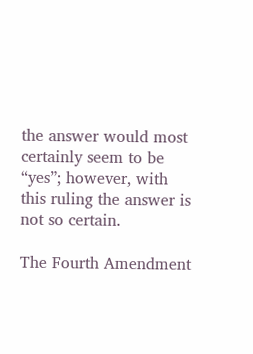the answer would most certainly seem to be “yes”; however, with this ruling the answer is not so certain.

The Fourth Amendment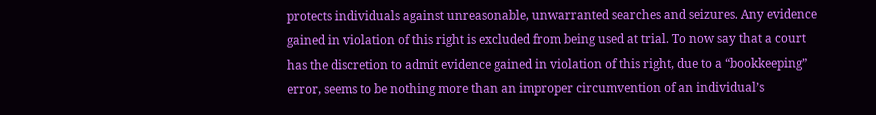protects individuals against unreasonable, unwarranted searches and seizures. Any evidence gained in violation of this right is excluded from being used at trial. To now say that a court has the discretion to admit evidence gained in violation of this right, due to a “bookkeeping” error, seems to be nothing more than an improper circumvention of an individual’s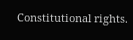Constitutional rights.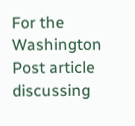For the Washington Post article discussing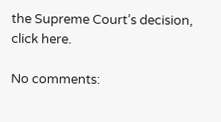the Supreme Court’s decision, click here.

No comments: